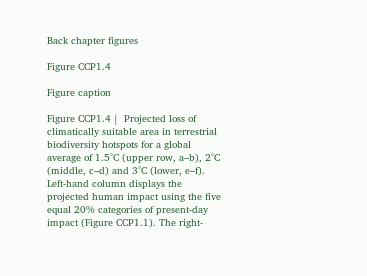Back chapter figures

Figure CCP1.4

Figure caption

Figure CCP1.4 |  Projected loss of climatically suitable area in terrestrial biodiversity hotspots for a global average of 1.5°C (upper row, a–b), 2°C (middle, c–d) and 3°C (lower, e–f). Left-hand column displays the projected human impact using the five equal 20% categories of present-day impact (Figure CCP1.1). The right-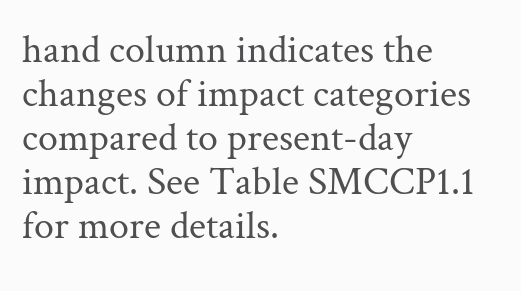hand column indicates the changes of impact categories compared to present-day impact. See Table SMCCP1.1 for more details.